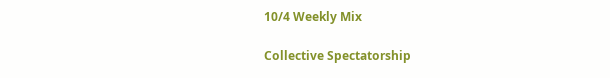10/4 Weekly Mix

Collective Spectatorship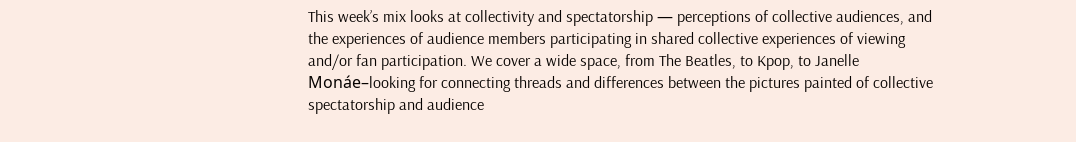This week’s mix looks at collectivity and spectatorship — perceptions of collective audiences, and the experiences of audience members participating in shared collective experiences of viewing and/or fan participation. We cover a wide space, from The Beatles, to Kpop, to Janelle Monáe–looking for connecting threads and differences between the pictures painted of collective spectatorship and audience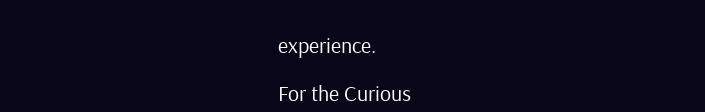experience.

For the Curious